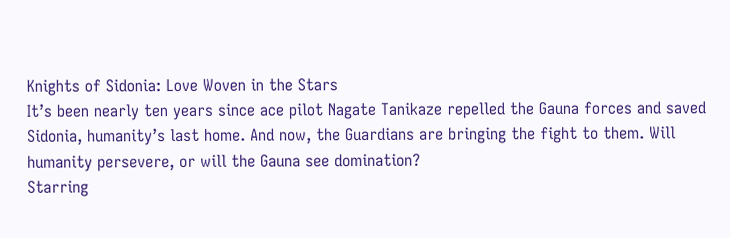Knights of Sidonia: Love Woven in the Stars
It’s been nearly ten years since ace pilot Nagate Tanikaze repelled the Gauna forces and saved Sidonia, humanity’s last home. And now, the Guardians are bringing the fight to them. Will humanity persevere, or will the Gauna see domination?
Starring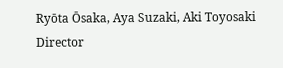Ryōta Ōsaka, Aya Suzaki, Aki Toyosaki
Director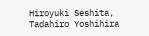Hiroyuki Seshita, Tadahiro Yoshihira